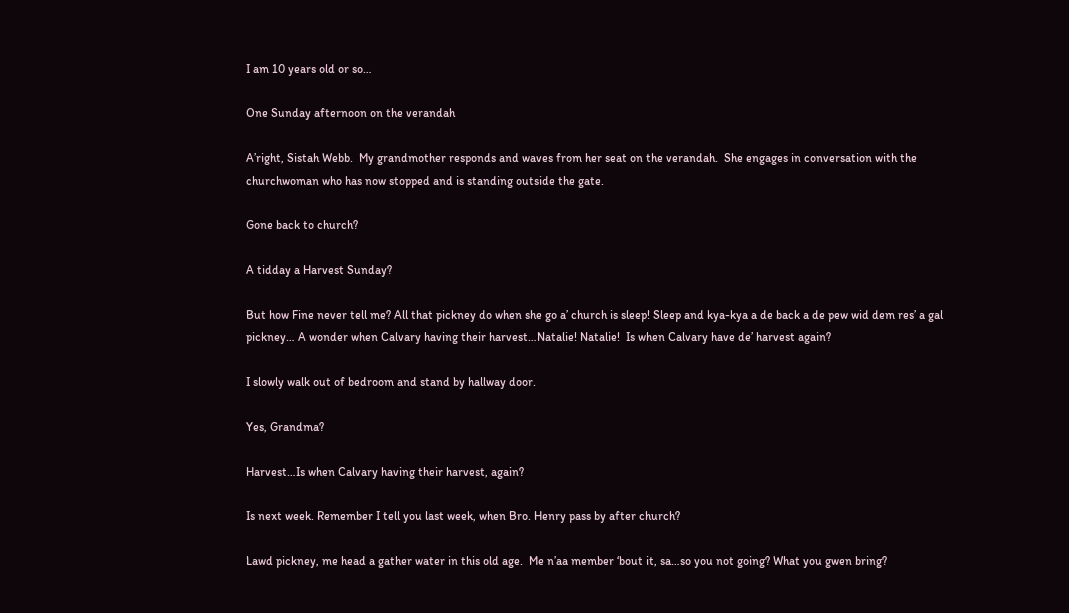I am 10 years old or so…

One Sunday afternoon on the verandah

A’right, Sistah Webb.  My grandmother responds and waves from her seat on the verandah.  She engages in conversation with the churchwoman who has now stopped and is standing outside the gate.

Gone back to church?

A tidday a Harvest Sunday?

But how Fine never tell me? All that pickney do when she go a’ church is sleep! Sleep and kya-kya a de back a de pew wid dem res’ a gal pickney… A wonder when Calvary having their harvest…Natalie! Natalie!  Is when Calvary have de’ harvest again?

I slowly walk out of bedroom and stand by hallway door.

Yes, Grandma?

Harvest…Is when Calvary having their harvest, again?

Is next week. Remember I tell you last week, when Bro. Henry pass by after church?

Lawd pickney, me head a gather water in this old age.  Me n’aa member ‘bout it, sa…so you not going? What you gwen bring?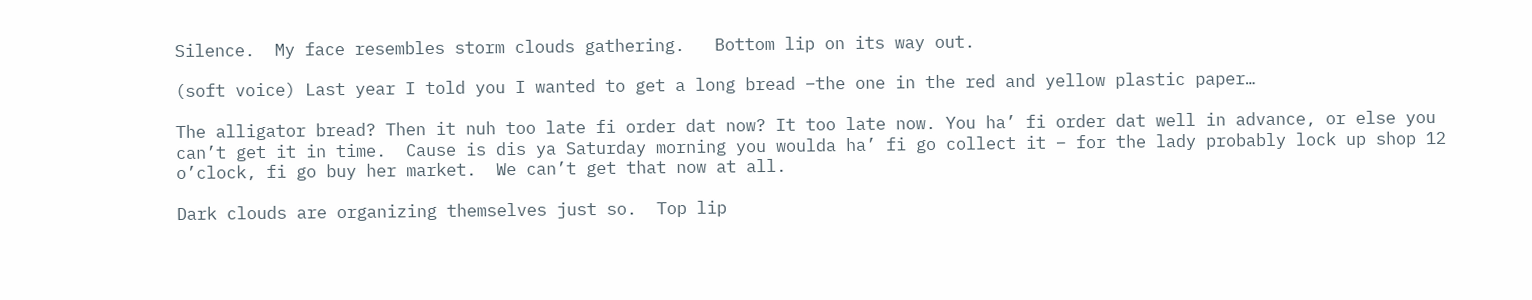Silence.  My face resembles storm clouds gathering.   Bottom lip on its way out.

(soft voice) Last year I told you I wanted to get a long bread –the one in the red and yellow plastic paper…

The alligator bread? Then it nuh too late fi order dat now? It too late now. You ha’ fi order dat well in advance, or else you can’t get it in time.  Cause is dis ya Saturday morning you woulda ha’ fi go collect it – for the lady probably lock up shop 12 o’clock, fi go buy her market.  We can’t get that now at all.

Dark clouds are organizing themselves just so.  Top lip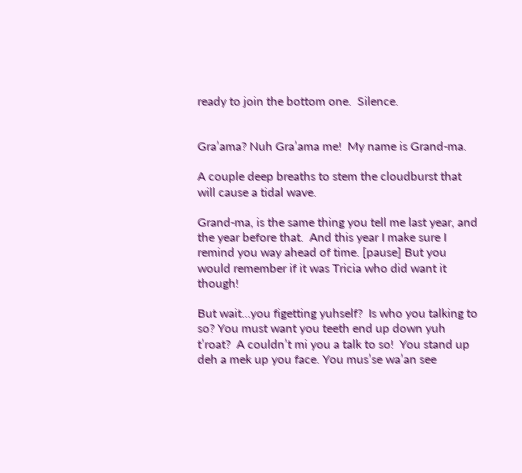ready to join the bottom one.  Silence.


Gra’ama? Nuh Gra’ama me!  My name is Grand-ma.

A couple deep breaths to stem the cloudburst that will cause a tidal wave.

Grand-ma, is the same thing you tell me last year, and the year before that.  And this year I make sure I remind you way ahead of time. [pause] But you would remember if it was Tricia who did want it though!

But wait…you figetting yuhself?  Is who you talking to so? You must want you teeth end up down yuh t’roat?  A couldn’t mi you a talk to so!  You stand up deh a mek up you face. You mus’se wa’an see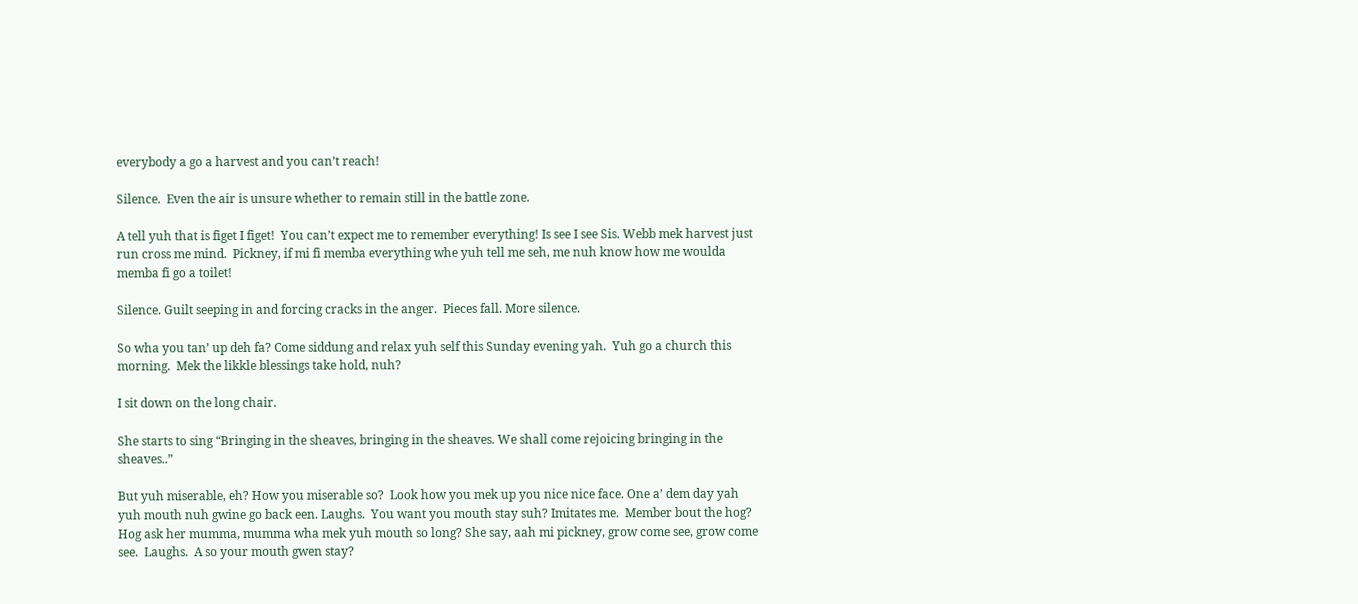everybody a go a harvest and you can’t reach!

Silence.  Even the air is unsure whether to remain still in the battle zone.

A tell yuh that is figet I figet!  You can’t expect me to remember everything! Is see I see Sis. Webb mek harvest just run cross me mind.  Pickney, if mi fi memba everything whe yuh tell me seh, me nuh know how me woulda memba fi go a toilet!

Silence. Guilt seeping in and forcing cracks in the anger.  Pieces fall. More silence.

So wha you tan’ up deh fa? Come siddung and relax yuh self this Sunday evening yah.  Yuh go a church this morning.  Mek the likkle blessings take hold, nuh?

I sit down on the long chair.

She starts to sing “Bringing in the sheaves, bringing in the sheaves. We shall come rejoicing bringing in the sheaves..”

But yuh miserable, eh? How you miserable so?  Look how you mek up you nice nice face. One a’ dem day yah yuh mouth nuh gwine go back een. Laughs.  You want you mouth stay suh? Imitates me.  Member bout the hog?  Hog ask her mumma, mumma wha mek yuh mouth so long? She say, aah mi pickney, grow come see, grow come see.  Laughs.  A so your mouth gwen stay?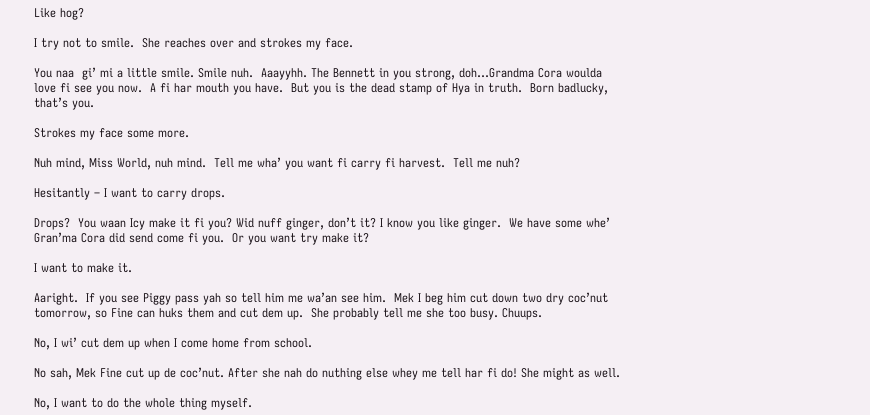Like hog?

I try not to smile.  She reaches over and strokes my face.

You naa  gi’ mi a little smile. Smile nuh.  Aaayyhh. The Bennett in you strong, doh…Grandma Cora woulda love fi see you now.  A fi har mouth you have.  But you is the dead stamp of Hya in truth.  Born badlucky, that’s you.

Strokes my face some more.

Nuh mind, Miss World, nuh mind.  Tell me wha’ you want fi carry fi harvest.  Tell me nuh?

Hesitantly – I want to carry drops.

Drops?  You waan Icy make it fi you? Wid nuff ginger, don’t it? I know you like ginger.  We have some whe’ Gran’ma Cora did send come fi you.  Or you want try make it?

I want to make it.

Aaright.  If you see Piggy pass yah so tell him me wa’an see him.  Mek I beg him cut down two dry coc’nut tomorrow, so Fine can huks them and cut dem up.  She probably tell me she too busy. Chuups.

No, I wi’ cut dem up when I come home from school.

No sah, Mek Fine cut up de coc’nut. After she nah do nuthing else whey me tell har fi do! She might as well.

No, I want to do the whole thing myself.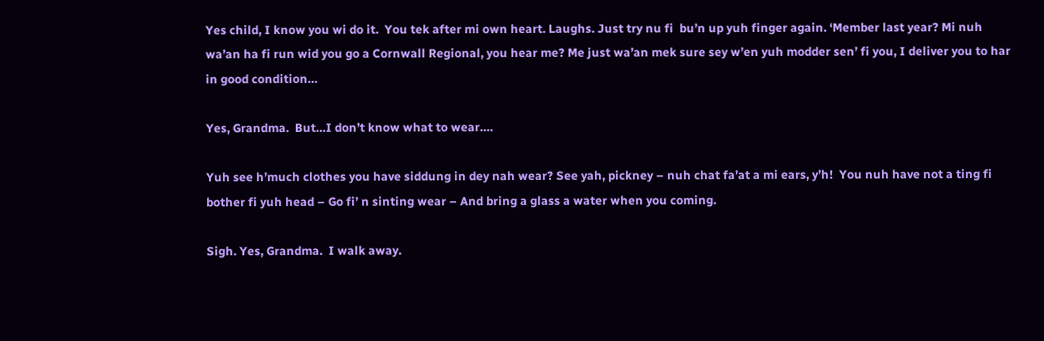Yes child, I know you wi do it.  You tek after mi own heart. Laughs. Just try nu fi  bu’n up yuh finger again. ‘Member last year? Mi nuh wa’an ha fi run wid you go a Cornwall Regional, you hear me? Me just wa’an mek sure sey w’en yuh modder sen’ fi you, I deliver you to har in good condition…

Yes, Grandma.  But…I don’t know what to wear….

Yuh see h’much clothes you have siddung in dey nah wear? See yah, pickney – nuh chat fa’at a mi ears, y’h!  You nuh have not a ting fi bother fi yuh head – Go fi’ n sinting wear – And bring a glass a water when you coming.

Sigh. Yes, Grandma.  I walk away.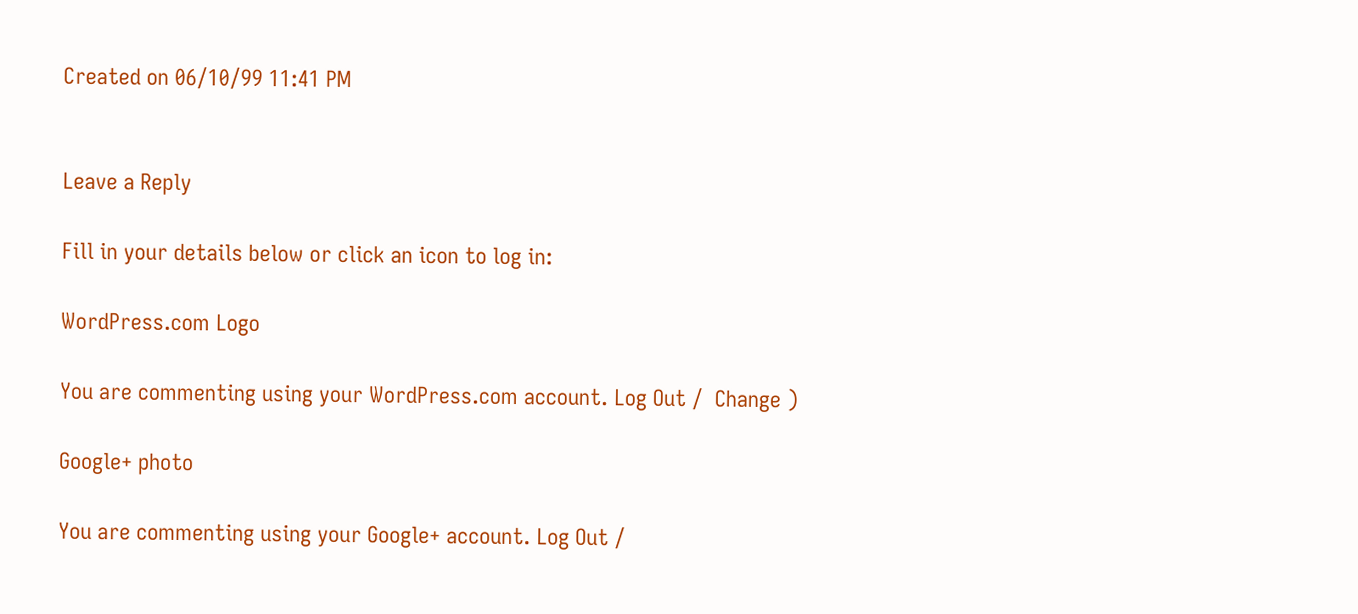Created on 06/10/99 11:41 PM


Leave a Reply

Fill in your details below or click an icon to log in:

WordPress.com Logo

You are commenting using your WordPress.com account. Log Out /  Change )

Google+ photo

You are commenting using your Google+ account. Log Out /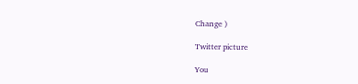Change )

Twitter picture

You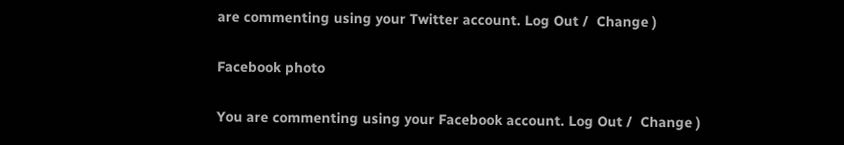are commenting using your Twitter account. Log Out /  Change )

Facebook photo

You are commenting using your Facebook account. Log Out /  Change )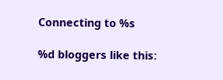Connecting to %s

%d bloggers like this: